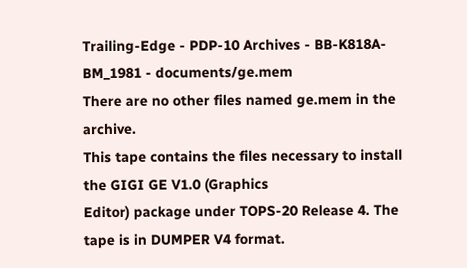Trailing-Edge - PDP-10 Archives - BB-K818A-BM_1981 - documents/ge.mem
There are no other files named ge.mem in the archive.
This tape contains the files necessary to install the GIGI GE V1.0 (Graphics
Editor) package under TOPS-20 Release 4. The tape is in DUMPER V4 format.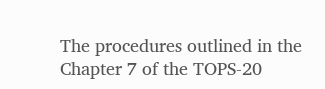The procedures outlined in the Chapter 7 of the TOPS-20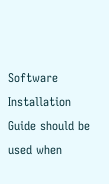Software
Installation Guide should be used when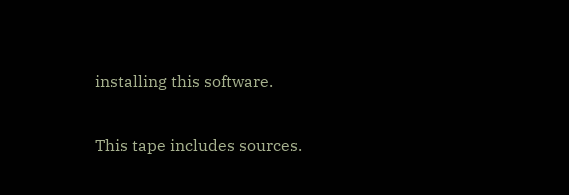installing this software.

This tape includes sources.